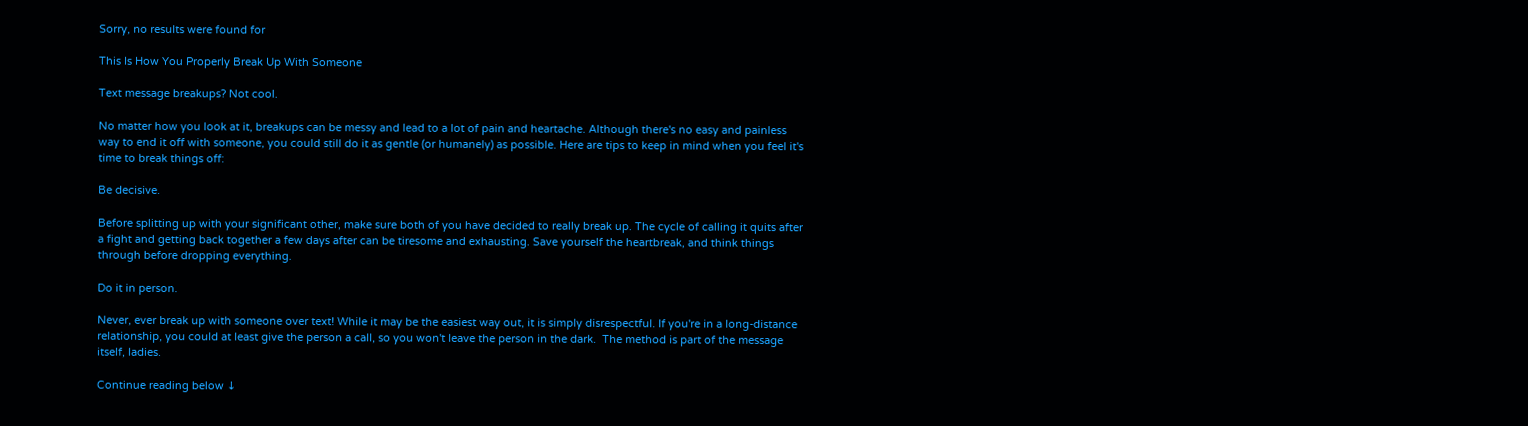Sorry, no results were found for

This Is How You Properly Break Up With Someone

Text message breakups? Not cool.

No matter how you look at it, breakups can be messy and lead to a lot of pain and heartache. Although there's no easy and painless way to end it off with someone, you could still do it as gentle (or humanely) as possible. Here are tips to keep in mind when you feel it's time to break things off:

Be decisive.

Before splitting up with your significant other, make sure both of you have decided to really break up. The cycle of calling it quits after a fight and getting back together a few days after can be tiresome and exhausting. Save yourself the heartbreak, and think things through before dropping everything.

Do it in person.

Never, ever break up with someone over text! While it may be the easiest way out, it is simply disrespectful. If you're in a long-distance relationship, you could at least give the person a call, so you won't leave the person in the dark.  The method is part of the message itself, ladies.

Continue reading below ↓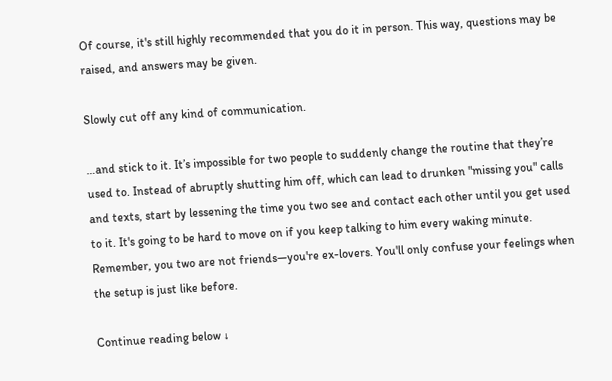Of course, it's still highly recommended that you do it in person. This way, questions may be raised, and answers may be given.

Slowly cut off any kind of communication.

…and stick to it. It’s impossible for two people to suddenly change the routine that they’re used to. Instead of abruptly shutting him off, which can lead to drunken "missing you" calls and texts, start by lessening the time you two see and contact each other until you get used to it. It's going to be hard to move on if you keep talking to him every waking minute. Remember, you two are not friends—you're ex-lovers. You'll only confuse your feelings when the setup is just like before.

Continue reading below ↓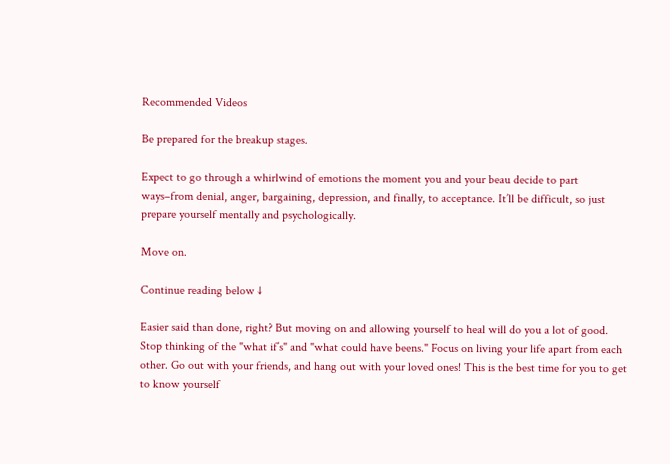Recommended Videos

Be prepared for the breakup stages.

Expect to go through a whirlwind of emotions the moment you and your beau decide to part ways–from denial, anger, bargaining, depression, and finally, to acceptance. It’ll be difficult, so just prepare yourself mentally and psychologically.

Move on.

Continue reading below ↓

Easier said than done, right? But moving on and allowing yourself to heal will do you a lot of good. Stop thinking of the "what if’s" and "what could have beens." Focus on living your life apart from each other. Go out with your friends, and hang out with your loved ones! This is the best time for you to get to know yourself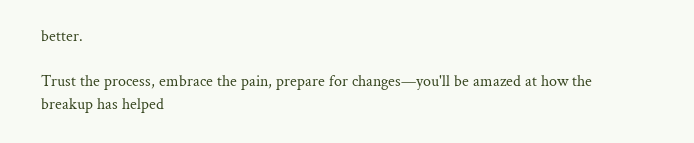better.

Trust the process, embrace the pain, prepare for changes—you'll be amazed at how the breakup has helped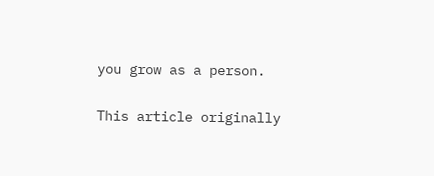you grow as a person.

This article originally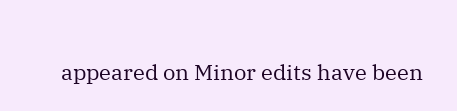appeared on Minor edits have been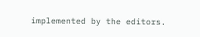implemented by the editors.